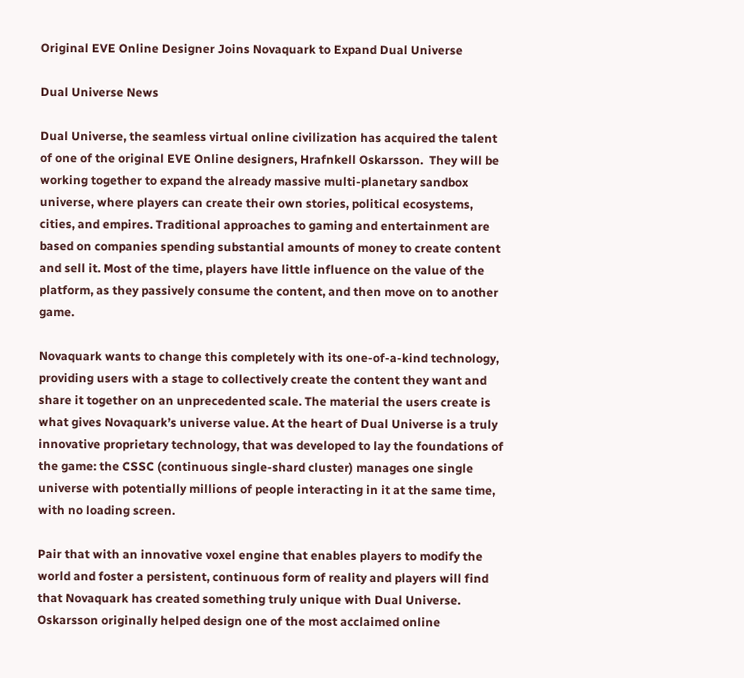Original EVE Online Designer Joins Novaquark to Expand Dual Universe

Dual Universe News

Dual Universe, the seamless virtual online civilization has acquired the talent of one of the original EVE Online designers, Hrafnkell Oskarsson.  They will be working together to expand the already massive multi-planetary sandbox universe, where players can create their own stories, political ecosystems, cities, and empires. Traditional approaches to gaming and entertainment are based on companies spending substantial amounts of money to create content and sell it. Most of the time, players have little influence on the value of the platform, as they passively consume the content, and then move on to another game.

Novaquark wants to change this completely with its one-of-a-kind technology, providing users with a stage to collectively create the content they want and share it together on an unprecedented scale. The material the users create is what gives Novaquark’s universe value. At the heart of Dual Universe is a truly innovative proprietary technology, that was developed to lay the foundations of the game: the CSSC (continuous single-shard cluster) manages one single universe with potentially millions of people interacting in it at the same time, with no loading screen.

Pair that with an innovative voxel engine that enables players to modify the world and foster a persistent, continuous form of reality and players will find that Novaquark has created something truly unique with Dual Universe. Oskarsson originally helped design one of the most acclaimed online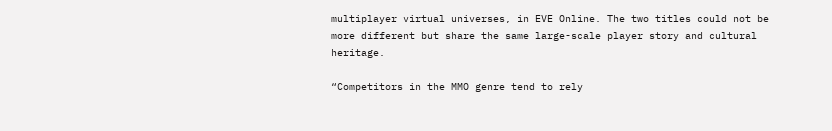multiplayer virtual universes, in EVE Online. The two titles could not be more different but share the same large-scale player story and cultural heritage.

“Competitors in the MMO genre tend to rely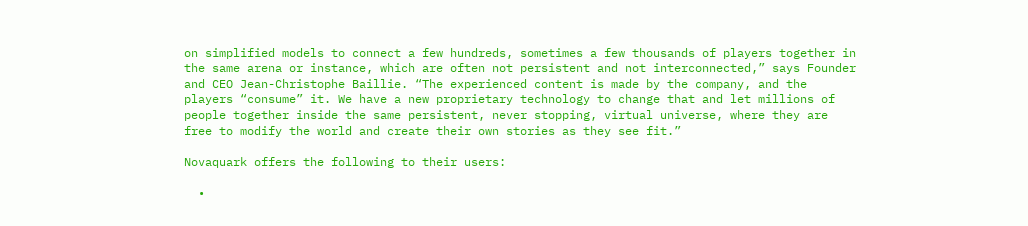on simplified models to connect a few hundreds, sometimes a few thousands of players together in the same arena or instance, which are often not persistent and not interconnected,” says Founder and CEO Jean-Christophe Baillie. “The experienced content is made by the company, and the players “consume” it. We have a new proprietary technology to change that and let millions of people together inside the same persistent, never stopping, virtual universe, where they are free to modify the world and create their own stories as they see fit.”

Novaquark offers the following to their users:

  •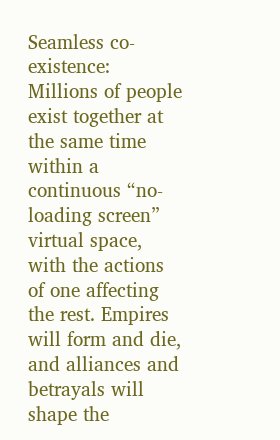Seamless co-existence: Millions of people exist together at the same time within a continuous “no-loading screen” virtual space, with the actions of one affecting the rest. Empires will form and die, and alliances and betrayals will shape the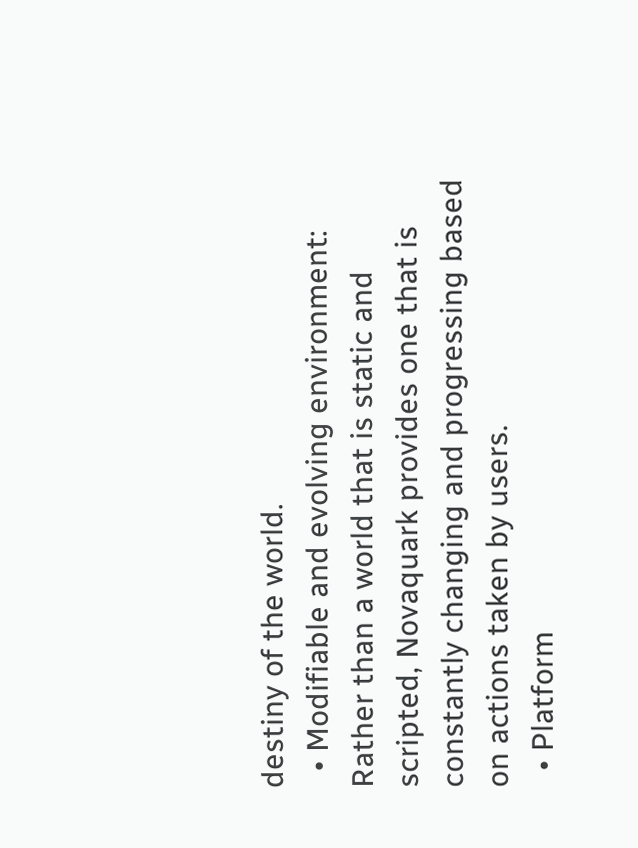destiny of the world.
  • Modifiable and evolving environment: Rather than a world that is static and scripted, Novaquark provides one that is constantly changing and progressing based on actions taken by users.
  • Platform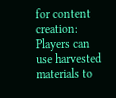for content creation: Players can use harvested materials to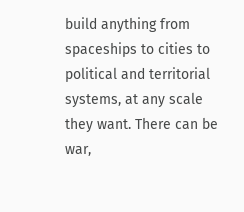build anything from spaceships to cities to political and territorial systems, at any scale they want. There can be war,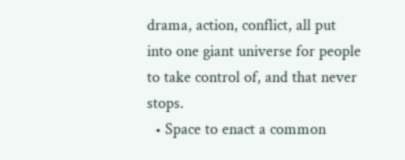drama, action, conflict, all put into one giant universe for people to take control of, and that never stops.
  • Space to enact a common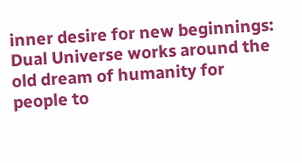inner desire for new beginnings: Dual Universe works around the old dream of humanity for people to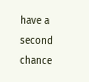have a second chance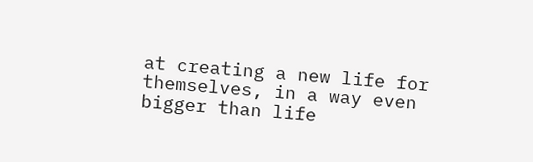at creating a new life for themselves, in a way even bigger than life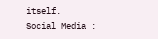itself.
Social Media :